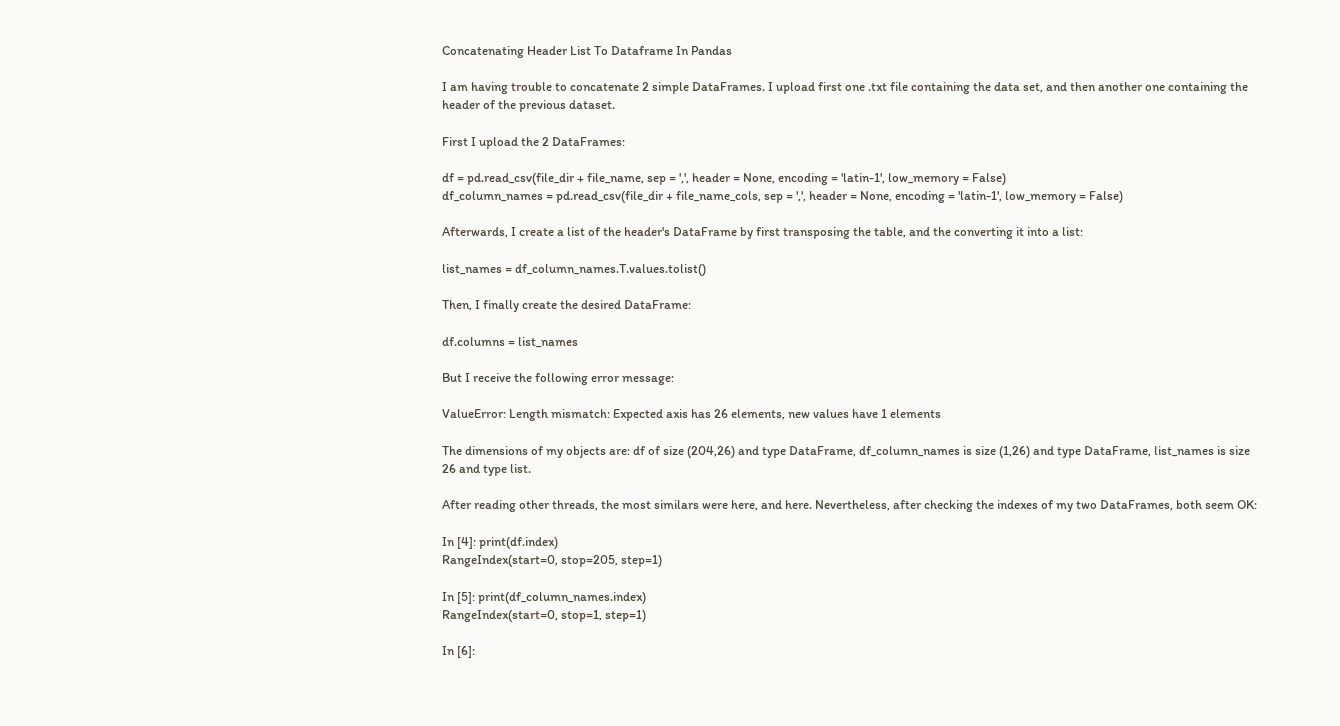Concatenating Header List To Dataframe In Pandas

I am having trouble to concatenate 2 simple DataFrames. I upload first one .txt file containing the data set, and then another one containing the header of the previous dataset.

First I upload the 2 DataFrames:

df = pd.read_csv(file_dir + file_name, sep = ',', header = None, encoding = 'latin-1', low_memory = False)
df_column_names = pd.read_csv(file_dir + file_name_cols, sep = ',', header = None, encoding = 'latin-1', low_memory = False)

Afterwards, I create a list of the header's DataFrame by first transposing the table, and the converting it into a list:

list_names = df_column_names.T.values.tolist()

Then, I finally create the desired DataFrame:

df.columns = list_names

But I receive the following error message:

ValueError: Length mismatch: Expected axis has 26 elements, new values have 1 elements

The dimensions of my objects are: df of size (204,26) and type DataFrame, df_column_names is size (1,26) and type DataFrame, list_names is size 26 and type list.

After reading other threads, the most similars were here, and here. Nevertheless, after checking the indexes of my two DataFrames, both seem OK:

In [4]: print(df.index)
RangeIndex(start=0, stop=205, step=1)

In [5]: print(df_column_names.index)
RangeIndex(start=0, stop=1, step=1)

In [6]: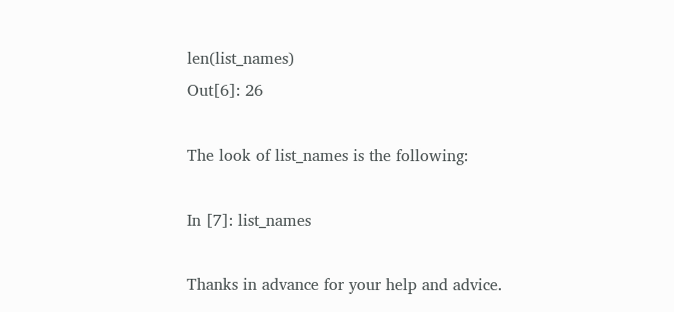len(list_names)
Out[6]: 26

The look of list_names is the following:

In [7]: list_names

Thanks in advance for your help and advice.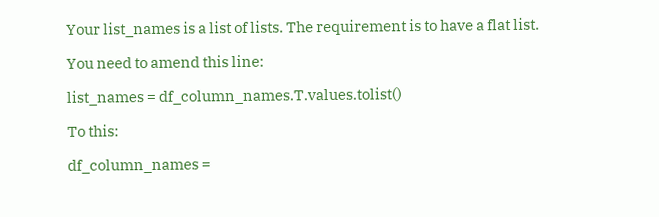Your list_names is a list of lists. The requirement is to have a flat list.

You need to amend this line:

list_names = df_column_names.T.values.tolist()

To this:

df_column_names =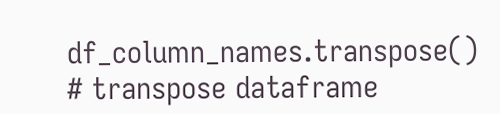df_column_names.transpose() # transpose dataframe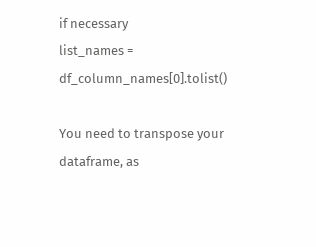if necessary
list_names = df_column_names[0].tolist()

You need to transpose your dataframe, as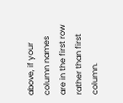above, if your column names are in the first row rather than first column.